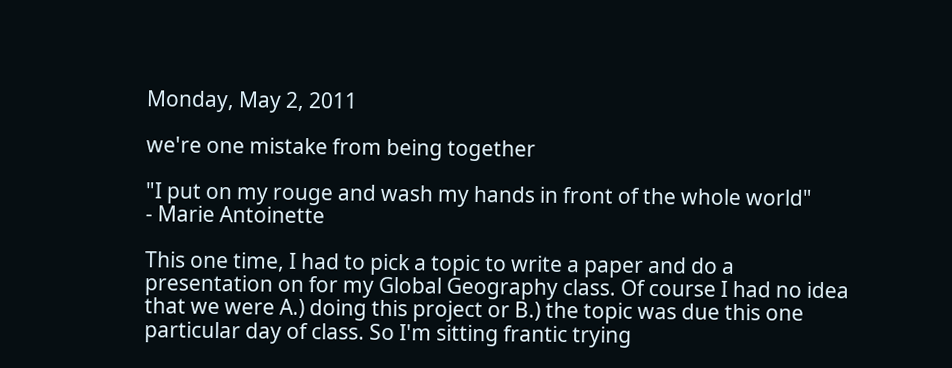Monday, May 2, 2011

we're one mistake from being together

"I put on my rouge and wash my hands in front of the whole world"
- Marie Antoinette

This one time, I had to pick a topic to write a paper and do a presentation on for my Global Geography class. Of course I had no idea that we were A.) doing this project or B.) the topic was due this one particular day of class. So I'm sitting frantic trying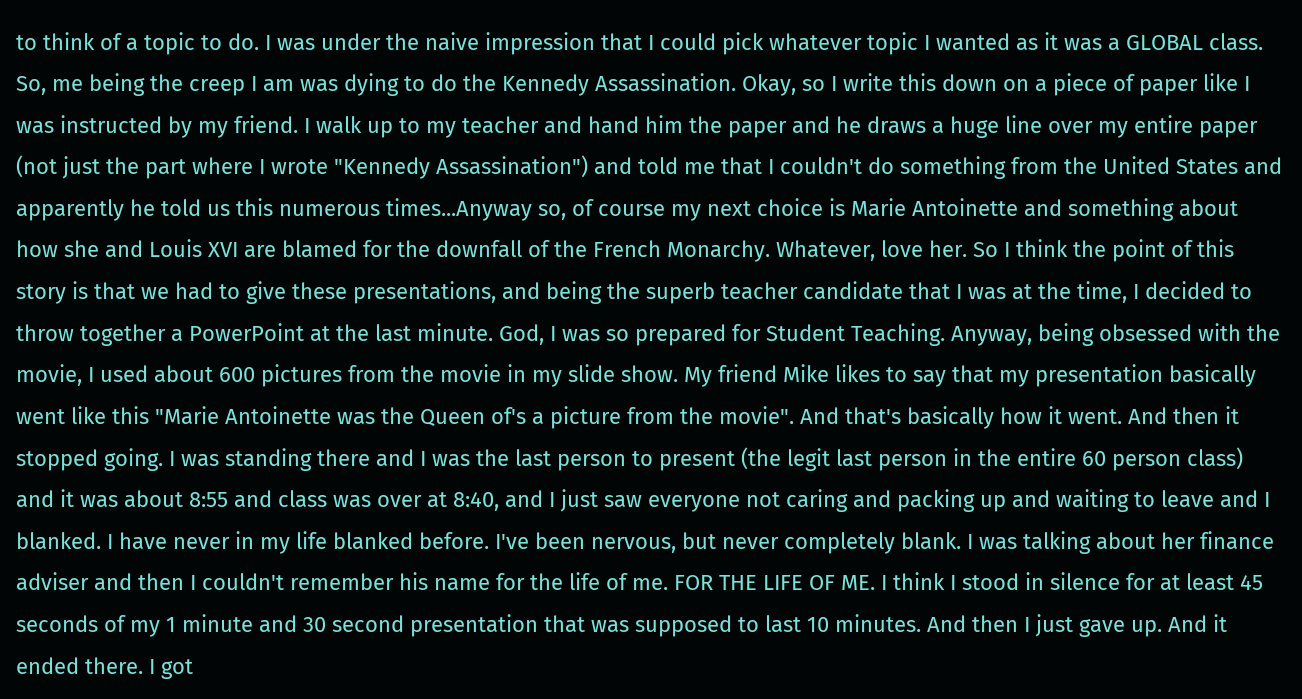to think of a topic to do. I was under the naive impression that I could pick whatever topic I wanted as it was a GLOBAL class. So, me being the creep I am was dying to do the Kennedy Assassination. Okay, so I write this down on a piece of paper like I was instructed by my friend. I walk up to my teacher and hand him the paper and he draws a huge line over my entire paper (not just the part where I wrote "Kennedy Assassination") and told me that I couldn't do something from the United States and apparently he told us this numerous times...Anyway so, of course my next choice is Marie Antoinette and something about how she and Louis XVI are blamed for the downfall of the French Monarchy. Whatever, love her. So I think the point of this story is that we had to give these presentations, and being the superb teacher candidate that I was at the time, I decided to throw together a PowerPoint at the last minute. God, I was so prepared for Student Teaching. Anyway, being obsessed with the movie, I used about 600 pictures from the movie in my slide show. My friend Mike likes to say that my presentation basically went like this "Marie Antoinette was the Queen of's a picture from the movie". And that's basically how it went. And then it stopped going. I was standing there and I was the last person to present (the legit last person in the entire 60 person class) and it was about 8:55 and class was over at 8:40, and I just saw everyone not caring and packing up and waiting to leave and I blanked. I have never in my life blanked before. I've been nervous, but never completely blank. I was talking about her finance adviser and then I couldn't remember his name for the life of me. FOR THE LIFE OF ME. I think I stood in silence for at least 45 seconds of my 1 minute and 30 second presentation that was supposed to last 10 minutes. And then I just gave up. And it ended there. I got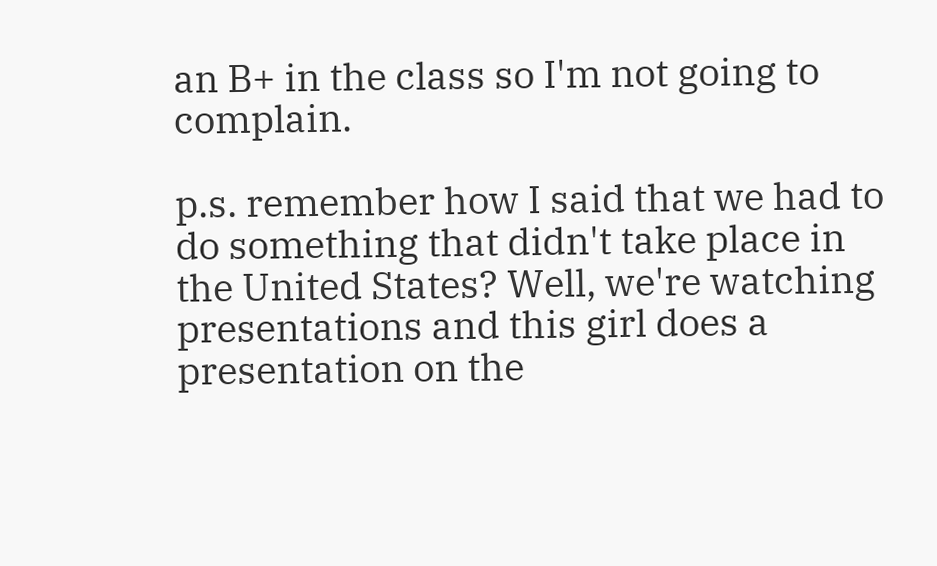an B+ in the class so I'm not going to complain.

p.s. remember how I said that we had to do something that didn't take place in the United States? Well, we're watching presentations and this girl does a presentation on the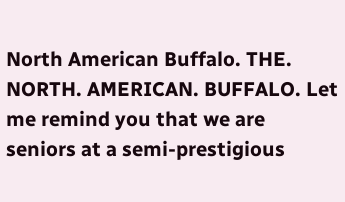North American Buffalo. THE. NORTH. AMERICAN. BUFFALO. Let me remind you that we are seniors at a semi-prestigious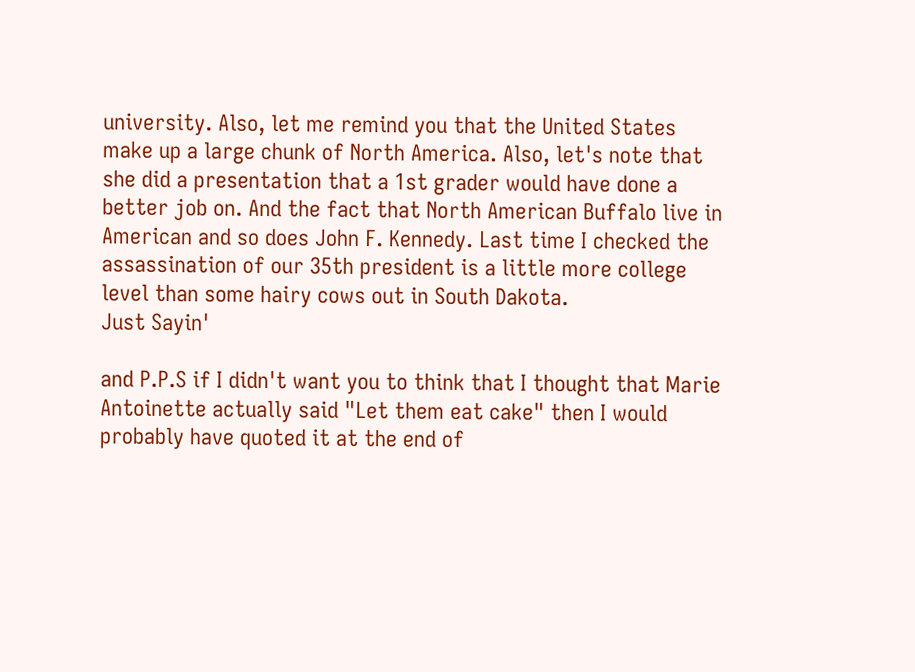university. Also, let me remind you that the United States make up a large chunk of North America. Also, let's note that she did a presentation that a 1st grader would have done a better job on. And the fact that North American Buffalo live in American and so does John F. Kennedy. Last time I checked the assassination of our 35th president is a little more college level than some hairy cows out in South Dakota.
Just Sayin'

and P.P.S if I didn't want you to think that I thought that Marie Antoinette actually said "Let them eat cake" then I would probably have quoted it at the end of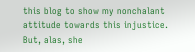this blog to show my nonchalant attitude towards this injustice. But, alas, she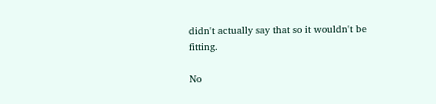didn't actually say that so it wouldn't be fitting.

No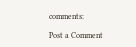comments:

Post a Comment